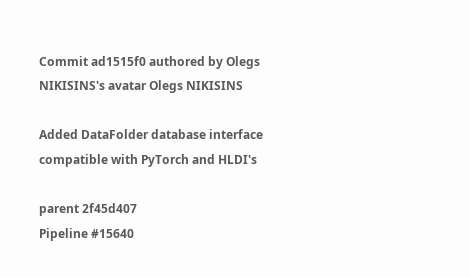Commit ad1515f0 authored by Olegs NIKISINS's avatar Olegs NIKISINS

Added DataFolder database interface compatible with PyTorch and HLDI's

parent 2f45d407
Pipeline #15640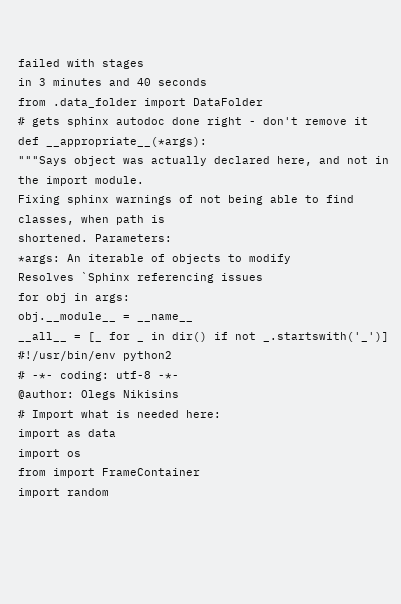failed with stages
in 3 minutes and 40 seconds
from .data_folder import DataFolder
# gets sphinx autodoc done right - don't remove it
def __appropriate__(*args):
"""Says object was actually declared here, and not in the import module.
Fixing sphinx warnings of not being able to find classes, when path is
shortened. Parameters:
*args: An iterable of objects to modify
Resolves `Sphinx referencing issues
for obj in args:
obj.__module__ = __name__
__all__ = [_ for _ in dir() if not _.startswith('_')]
#!/usr/bin/env python2
# -*- coding: utf-8 -*-
@author: Olegs Nikisins
# Import what is needed here:
import as data
import os
from import FrameContainer
import random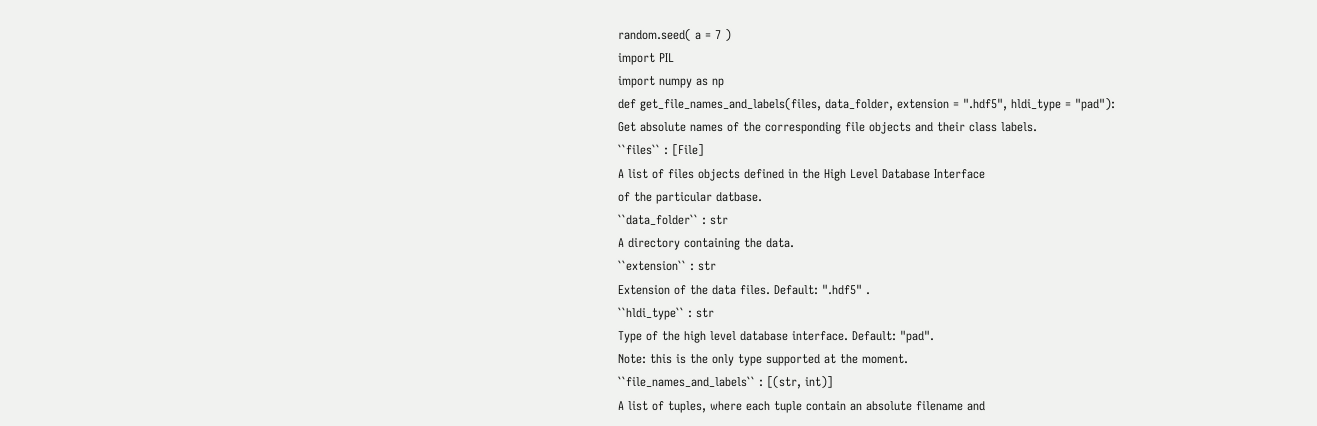random.seed( a = 7 )
import PIL
import numpy as np
def get_file_names_and_labels(files, data_folder, extension = ".hdf5", hldi_type = "pad"):
Get absolute names of the corresponding file objects and their class labels.
``files`` : [File]
A list of files objects defined in the High Level Database Interface
of the particular datbase.
``data_folder`` : str
A directory containing the data.
``extension`` : str
Extension of the data files. Default: ".hdf5" .
``hldi_type`` : str
Type of the high level database interface. Default: "pad".
Note: this is the only type supported at the moment.
``file_names_and_labels`` : [(str, int)]
A list of tuples, where each tuple contain an absolute filename and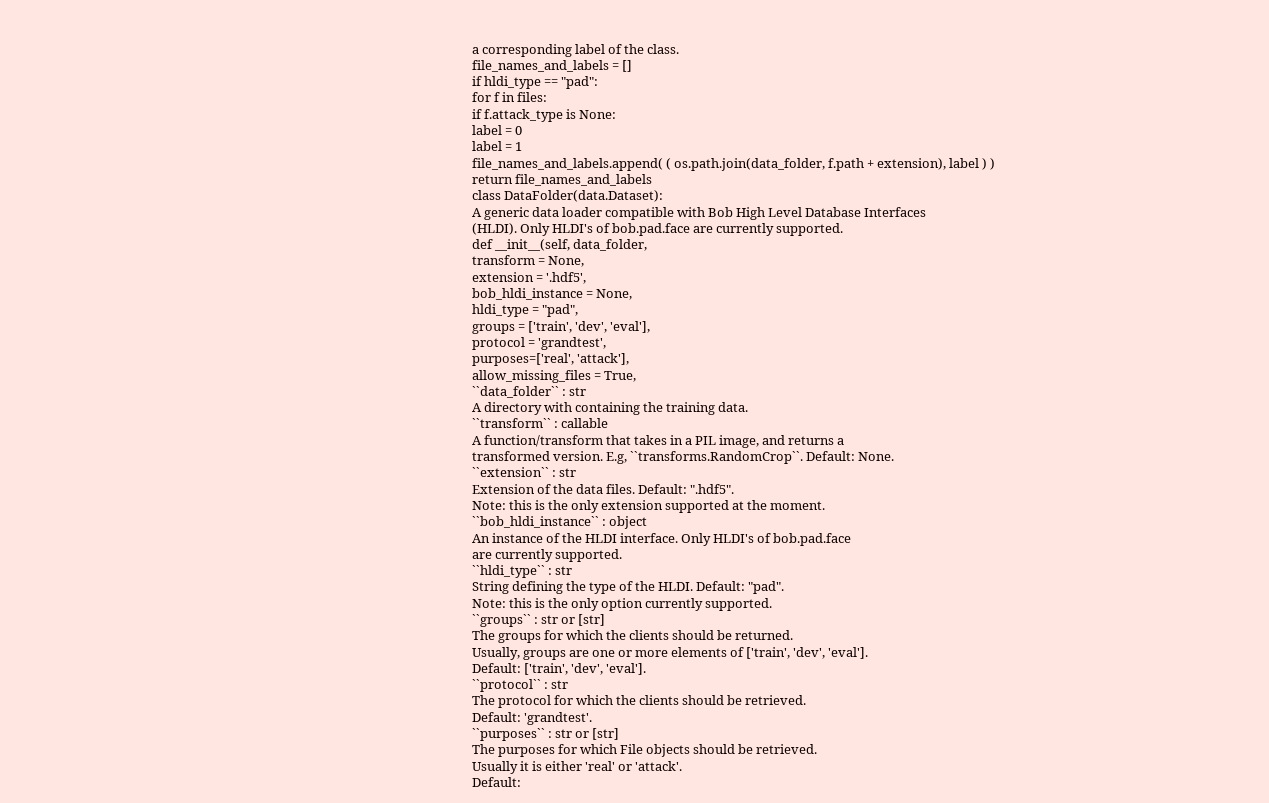a corresponding label of the class.
file_names_and_labels = []
if hldi_type == "pad":
for f in files:
if f.attack_type is None:
label = 0
label = 1
file_names_and_labels.append( ( os.path.join(data_folder, f.path + extension), label ) )
return file_names_and_labels
class DataFolder(data.Dataset):
A generic data loader compatible with Bob High Level Database Interfaces
(HLDI). Only HLDI's of bob.pad.face are currently supported.
def __init__(self, data_folder,
transform = None,
extension = '.hdf5',
bob_hldi_instance = None,
hldi_type = "pad",
groups = ['train', 'dev', 'eval'],
protocol = 'grandtest',
purposes=['real', 'attack'],
allow_missing_files = True,
``data_folder`` : str
A directory with containing the training data.
``transform`` : callable
A function/transform that takes in a PIL image, and returns a
transformed version. E.g, ``transforms.RandomCrop``. Default: None.
``extension`` : str
Extension of the data files. Default: ".hdf5".
Note: this is the only extension supported at the moment.
``bob_hldi_instance`` : object
An instance of the HLDI interface. Only HLDI's of bob.pad.face
are currently supported.
``hldi_type`` : str
String defining the type of the HLDI. Default: "pad".
Note: this is the only option currently supported.
``groups`` : str or [str]
The groups for which the clients should be returned.
Usually, groups are one or more elements of ['train', 'dev', 'eval'].
Default: ['train', 'dev', 'eval'].
``protocol`` : str
The protocol for which the clients should be retrieved.
Default: 'grandtest'.
``purposes`` : str or [str]
The purposes for which File objects should be retrieved.
Usually it is either 'real' or 'attack'.
Default: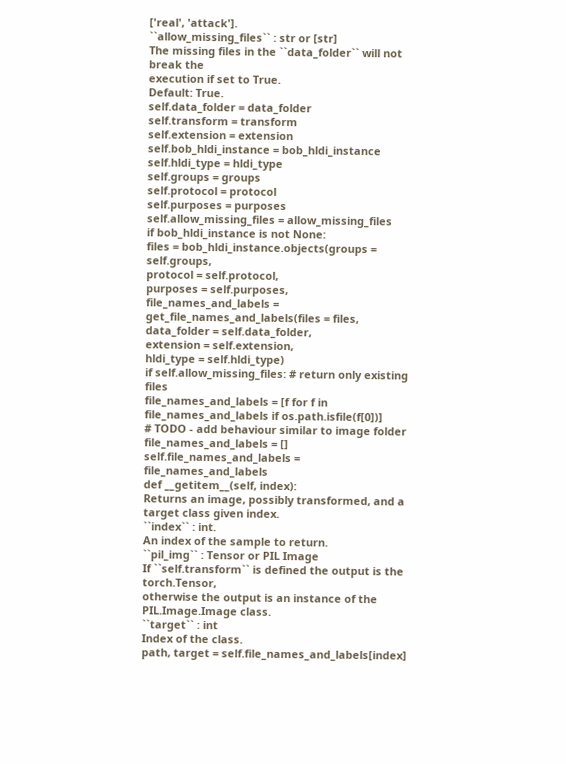['real', 'attack'].
``allow_missing_files`` : str or [str]
The missing files in the ``data_folder`` will not break the
execution if set to True.
Default: True.
self.data_folder = data_folder
self.transform = transform
self.extension = extension
self.bob_hldi_instance = bob_hldi_instance
self.hldi_type = hldi_type
self.groups = groups
self.protocol = protocol
self.purposes = purposes
self.allow_missing_files = allow_missing_files
if bob_hldi_instance is not None:
files = bob_hldi_instance.objects(groups = self.groups,
protocol = self.protocol,
purposes = self.purposes,
file_names_and_labels = get_file_names_and_labels(files = files,
data_folder = self.data_folder,
extension = self.extension,
hldi_type = self.hldi_type)
if self.allow_missing_files: # return only existing files
file_names_and_labels = [f for f in file_names_and_labels if os.path.isfile(f[0])]
# TODO - add behaviour similar to image folder
file_names_and_labels = []
self.file_names_and_labels = file_names_and_labels
def __getitem__(self, index):
Returns an image, possibly transformed, and a target class given index.
``index`` : int.
An index of the sample to return.
``pil_img`` : Tensor or PIL Image
If ``self.transform`` is defined the output is the torch.Tensor,
otherwise the output is an instance of the PIL.Image.Image class.
``target`` : int
Index of the class.
path, target = self.file_names_and_labels[index]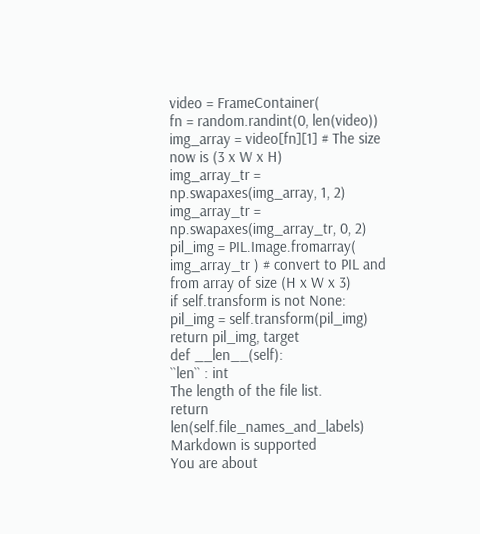video = FrameContainer(
fn = random.randint(0, len(video))
img_array = video[fn][1] # The size now is (3 x W x H)
img_array_tr = np.swapaxes(img_array, 1, 2)
img_array_tr = np.swapaxes(img_array_tr, 0, 2)
pil_img = PIL.Image.fromarray( img_array_tr ) # convert to PIL and from array of size (H x W x 3)
if self.transform is not None:
pil_img = self.transform(pil_img)
return pil_img, target
def __len__(self):
``len`` : int
The length of the file list.
return len(self.file_names_and_labels)
Markdown is supported
You are about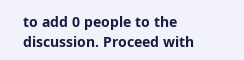to add 0 people to the discussion. Proceed with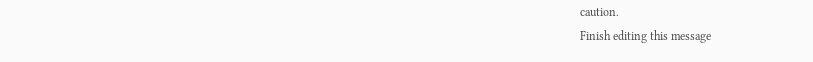caution.
Finish editing this message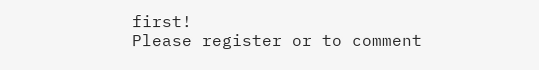first!
Please register or to comment